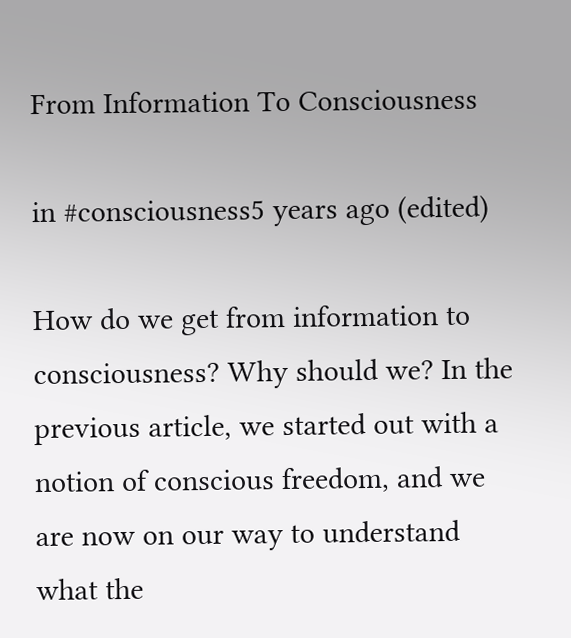From Information To Consciousness

in #consciousness5 years ago (edited)

How do we get from information to consciousness? Why should we? In the previous article, we started out with a notion of conscious freedom, and we are now on our way to understand what the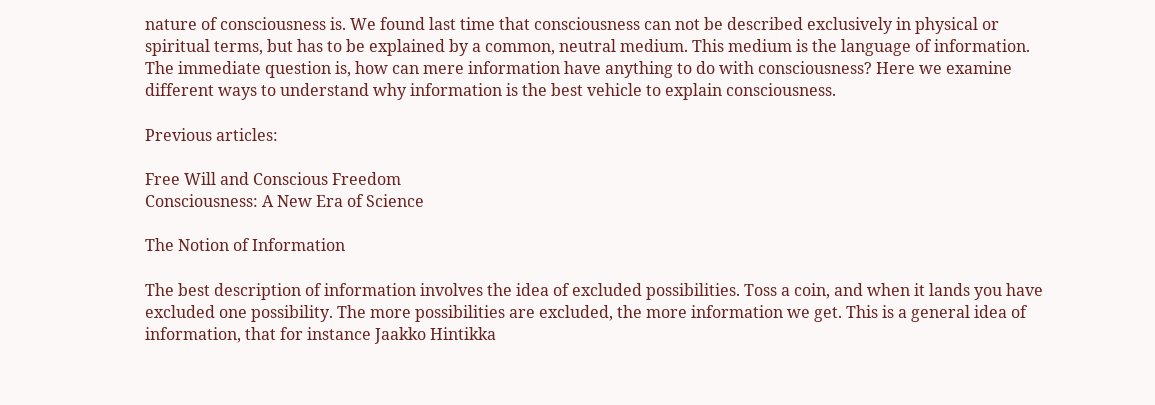nature of consciousness is. We found last time that consciousness can not be described exclusively in physical or spiritual terms, but has to be explained by a common, neutral medium. This medium is the language of information. The immediate question is, how can mere information have anything to do with consciousness? Here we examine different ways to understand why information is the best vehicle to explain consciousness.

Previous articles:

Free Will and Conscious Freedom
Consciousness: A New Era of Science

The Notion of Information

The best description of information involves the idea of excluded possibilities. Toss a coin, and when it lands you have excluded one possibility. The more possibilities are excluded, the more information we get. This is a general idea of information, that for instance Jaakko Hintikka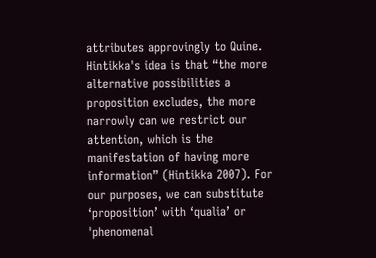attributes approvingly to Quine. Hintikka's idea is that “the more alternative possibilities a proposition excludes, the more narrowly can we restrict our attention, which is the manifestation of having more information” (Hintikka 2007). For our purposes, we can substitute ‘proposition’ with ‘qualia’ or 'phenomenal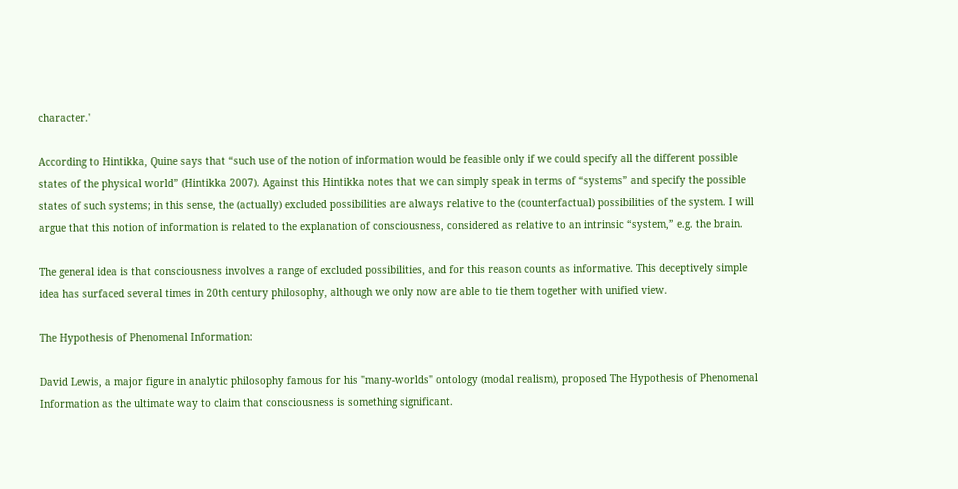character.'

According to Hintikka, Quine says that “such use of the notion of information would be feasible only if we could specify all the different possible states of the physical world” (Hintikka 2007). Against this Hintikka notes that we can simply speak in terms of “systems” and specify the possible states of such systems; in this sense, the (actually) excluded possibilities are always relative to the (counterfactual) possibilities of the system. I will argue that this notion of information is related to the explanation of consciousness, considered as relative to an intrinsic “system,” e.g. the brain.

The general idea is that consciousness involves a range of excluded possibilities, and for this reason counts as informative. This deceptively simple idea has surfaced several times in 20th century philosophy, although we only now are able to tie them together with unified view.

The Hypothesis of Phenomenal Information:

David Lewis, a major figure in analytic philosophy famous for his "many-worlds" ontology (modal realism), proposed The Hypothesis of Phenomenal Information as the ultimate way to claim that consciousness is something significant.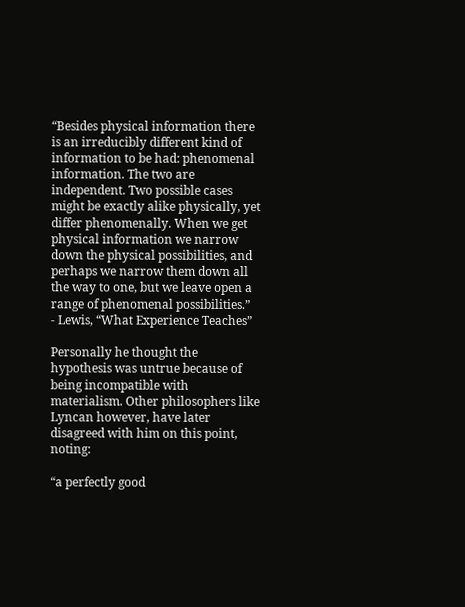“Besides physical information there is an irreducibly different kind of information to be had: phenomenal information. The two are independent. Two possible cases might be exactly alike physically, yet differ phenomenally. When we get physical information we narrow down the physical possibilities, and perhaps we narrow them down all the way to one, but we leave open a range of phenomenal possibilities.”
- Lewis, “What Experience Teaches”

Personally he thought the hypothesis was untrue because of being incompatible with materialism. Other philosophers like Lyncan however, have later disagreed with him on this point, noting:

“a perfectly good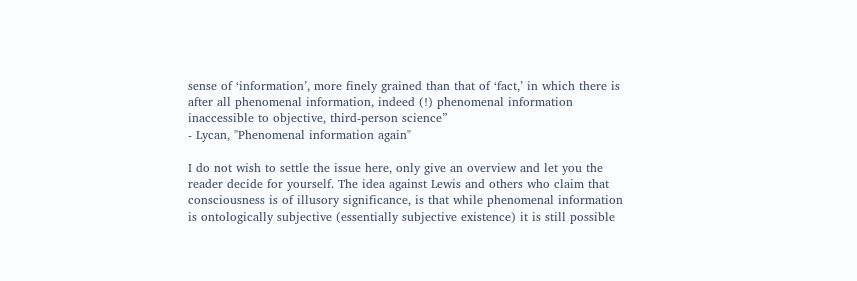sense of ‘information’, more finely grained than that of ‘fact,’ in which there is after all phenomenal information, indeed (!) phenomenal information inaccessible to objective, third-person science”
- Lycan, "Phenomenal information again"

I do not wish to settle the issue here, only give an overview and let you the reader decide for yourself. The idea against Lewis and others who claim that consciousness is of illusory significance, is that while phenomenal information is ontologically subjective (essentially subjective existence) it is still possible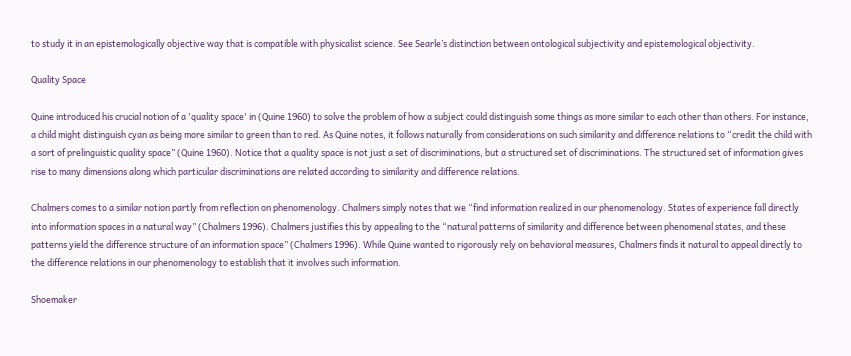to study it in an epistemologically objective way that is compatible with physicalist science. See Searle’s distinction between ontological subjectivity and epistemological objectivity.

Quality Space

Quine introduced his crucial notion of a 'quality space' in (Quine 1960) to solve the problem of how a subject could distinguish some things as more similar to each other than others. For instance, a child might distinguish cyan as being more similar to green than to red. As Quine notes, it follows naturally from considerations on such similarity and difference relations to “credit the child with a sort of prelinguistic quality space” (Quine 1960). Notice that a quality space is not just a set of discriminations, but a structured set of discriminations. The structured set of information gives rise to many dimensions along which particular discriminations are related according to similarity and difference relations.

Chalmers comes to a similar notion partly from reflection on phenomenology. Chalmers simply notes that we “find information realized in our phenomenology. States of experience fall directly into information spaces in a natural way” (Chalmers 1996). Chalmers justifies this by appealing to the “natural patterns of similarity and difference between phenomenal states, and these patterns yield the difference structure of an information space” (Chalmers 1996). While Quine wanted to rigorously rely on behavioral measures, Chalmers finds it natural to appeal directly to the difference relations in our phenomenology to establish that it involves such information.

Shoemaker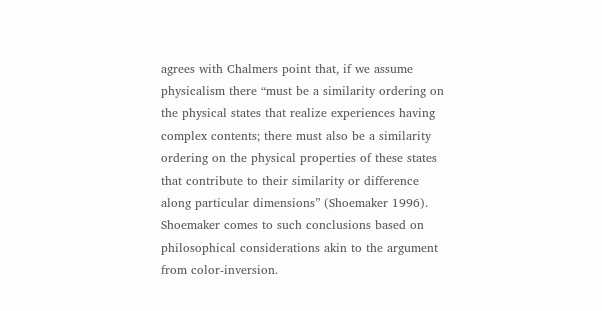agrees with Chalmers point that, if we assume physicalism there “must be a similarity ordering on the physical states that realize experiences having complex contents; there must also be a similarity ordering on the physical properties of these states that contribute to their similarity or difference along particular dimensions” (Shoemaker 1996). Shoemaker comes to such conclusions based on philosophical considerations akin to the argument from color-inversion.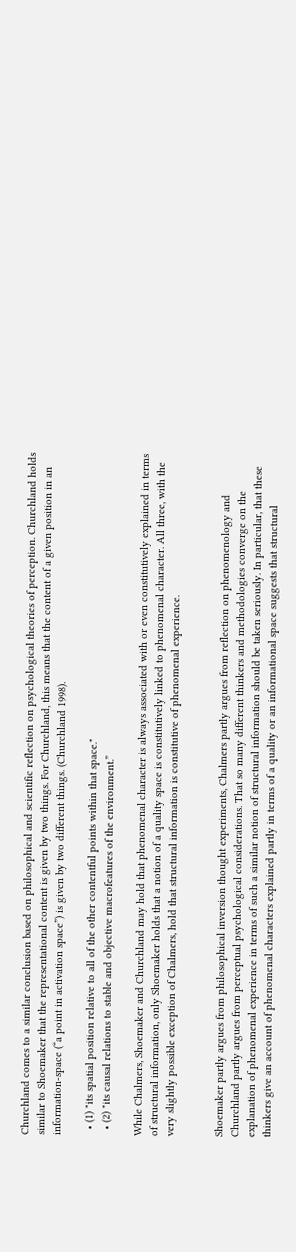Churchland comes to a similar conclusion based on philosophical and scientific reflection on psychological theories of perception. Churchland holds similar to Shoemaker that the representational content is given by two things. For Churchland, this means that the content of a given position in an information-space (“a point in activation space”) is given by two different things. (Churchland 1998).

  • (1) "its spatial position relative to all of the other contentful points within that space."
  • (2) "its causal relations to stable and objective macrofeatures of the environment.”

While Chalmers, Shoemaker and Churchland may hold that phenomenal character is always associated with or even constitutively explained in terms of structural information, only Shoemaker holds that a notion of a quality space is constitutively linked to phenomenal character. All three, with the very slightly possible exception of Chalmers, hold that structural information is constitutive of phenomenal experience.


Shoemaker partly argues from philosophical inversion thought experiments, Chalmers partly argues from reflection on phenomenology and Churchland partly argues from perceptual psychological considerations. That so many different thinkers and methodologies converge on the explanation of phenomenal experience in terms of such a similar notion of structural information should be taken seriously. In particular, that these thinkers give an account of phenomenal characters explained partly in terms of a quality or an informational space suggests that structural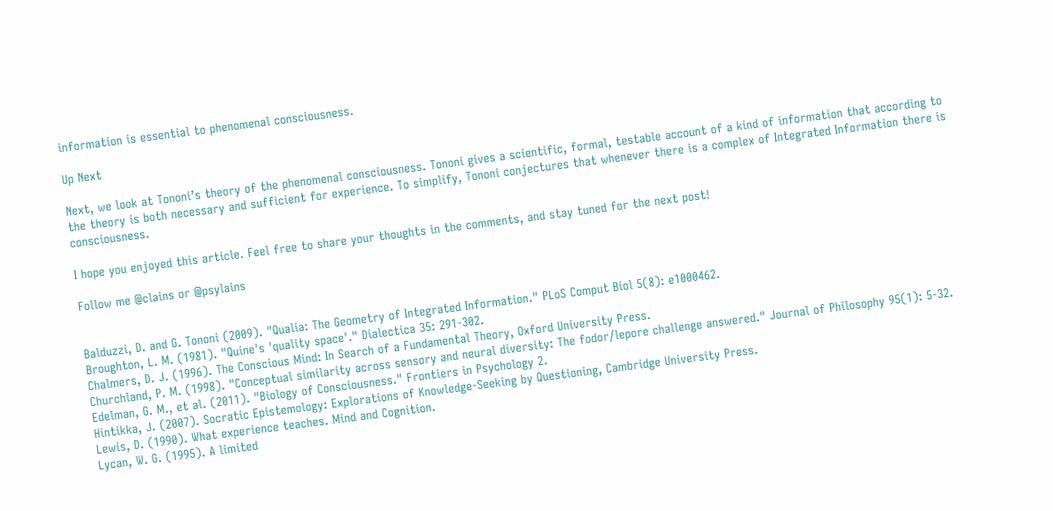information is essential to phenomenal consciousness.

Up Next

Next, we look at Tononi’s theory of the phenomenal consciousness. Tononi gives a scientific, formal, testable account of a kind of information that according to the theory is both necessary and sufficient for experience. To simplify, Tononi conjectures that whenever there is a complex of Integrated Information there is consciousness.

I hope you enjoyed this article. Feel free to share your thoughts in the comments, and stay tuned for the next post!

Follow me @clains or @psylains


Balduzzi, D. and G. Tononi (2009). "Qualia: The Geometry of Integrated Information." PLoS Comput Biol 5(8): e1000462.
Broughton, L. M. (1981). "Quine's 'quality space'." Dialectica 35: 291-302.
Chalmers, D. J. (1996). The Conscious Mind: In Search of a Fundamental Theory, Oxford University Press.
Churchland, P. M. (1998). "Conceptual similarity across sensory and neural diversity: The fodor/lepore challenge answered." Journal of Philosophy 95(1): 5-32.
Edelman, G. M., et al. (2011). "Biology of Consciousness." Frontiers in Psychology 2.
Hintikka, J. (2007). Socratic Epistemology: Explorations of Knowledge-Seeking by Questioning, Cambridge University Press.
Lewis, D. (1990). What experience teaches. Mind and Cognition.
Lycan, W. G. (1995). A limited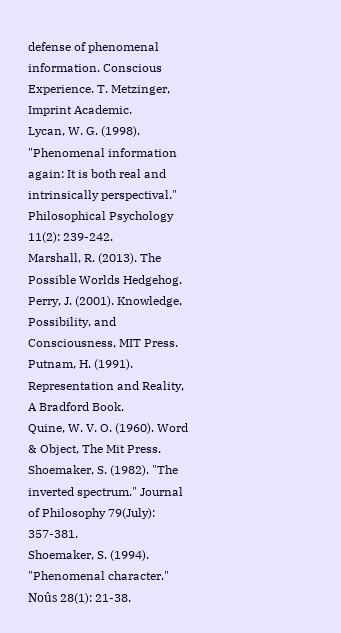defense of phenomenal information. Conscious Experience. T. Metzinger, Imprint Academic.
Lycan, W. G. (1998). "Phenomenal information again: It is both real and intrinsically perspectival." Philosophical Psychology 11(2): 239-242.
Marshall, R. (2013). The Possible Worlds Hedgehog.
Perry, J. (2001). Knowledge, Possibility, and Consciousness, MIT Press.
Putnam, H. (1991). Representation and Reality, A Bradford Book.
Quine, W. V. O. (1960). Word & Object, The Mit Press.
Shoemaker, S. (1982). "The inverted spectrum." Journal of Philosophy 79(July): 357-381.
Shoemaker, S. (1994). "Phenomenal character." Noûs 28(1): 21-38.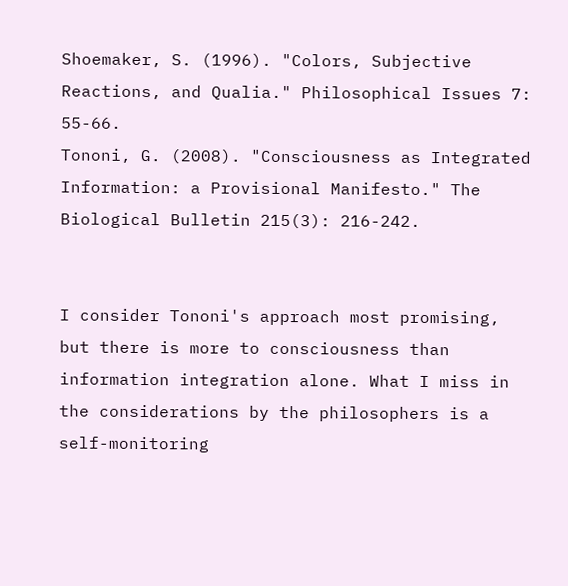Shoemaker, S. (1996). "Colors, Subjective Reactions, and Qualia." Philosophical Issues 7: 55-66.
Tononi, G. (2008). "Consciousness as Integrated Information: a Provisional Manifesto." The Biological Bulletin 215(3): 216-242.


I consider Tononi's approach most promising, but there is more to consciousness than information integration alone. What I miss in the considerations by the philosophers is a self-monitoring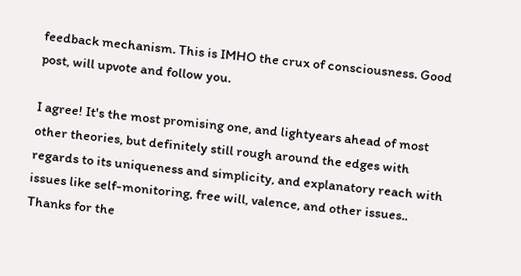feedback mechanism. This is IMHO the crux of consciousness. Good post, will upvote and follow you.

I agree! It's the most promising one, and lightyears ahead of most other theories, but definitely still rough around the edges with regards to its uniqueness and simplicity, and explanatory reach with issues like self-monitoring, free will, valence, and other issues.. Thanks for the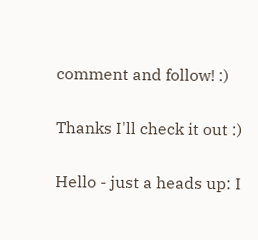comment and follow! :)

Thanks I'll check it out :)

Hello - just a heads up: I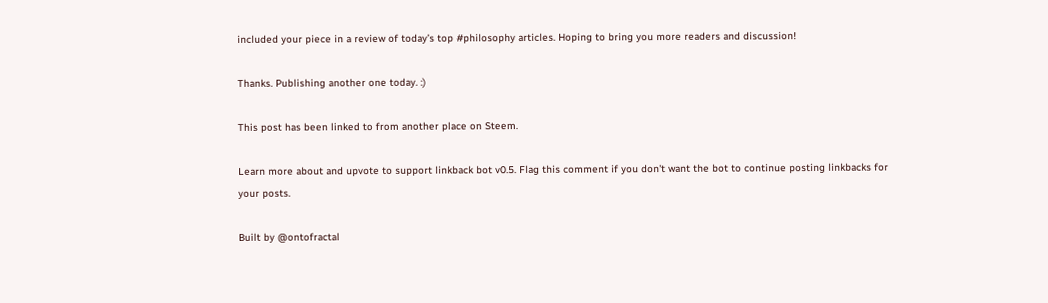included your piece in a review of today’s top #philosophy articles. Hoping to bring you more readers and discussion!

Thanks. Publishing another one today. :)

This post has been linked to from another place on Steem.

Learn more about and upvote to support linkback bot v0.5. Flag this comment if you don't want the bot to continue posting linkbacks for your posts.

Built by @ontofractal